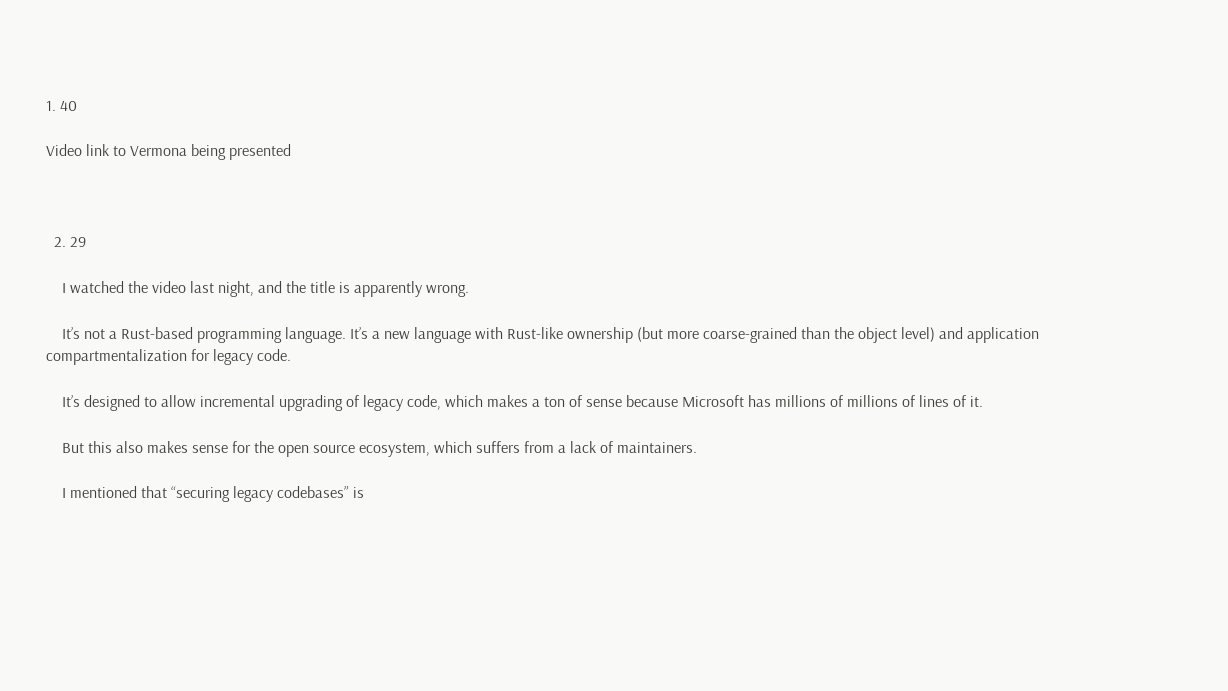1. 40

Video link to Vermona being presented



  2. 29

    I watched the video last night, and the title is apparently wrong.

    It’s not a Rust-based programming language. It’s a new language with Rust-like ownership (but more coarse-grained than the object level) and application compartmentalization for legacy code.

    It’s designed to allow incremental upgrading of legacy code, which makes a ton of sense because Microsoft has millions of millions of lines of it.

    But this also makes sense for the open source ecosystem, which suffers from a lack of maintainers.

    I mentioned that “securing legacy codebases” is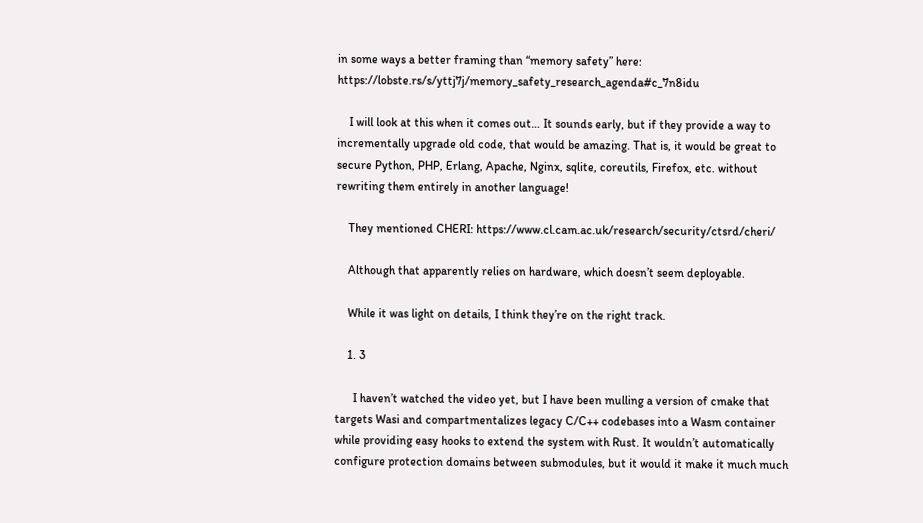in some ways a better framing than “memory safety” here: https://lobste.rs/s/yttj7j/memory_safety_research_agenda#c_7n8idu

    I will look at this when it comes out… It sounds early, but if they provide a way to incrementally upgrade old code, that would be amazing. That is, it would be great to secure Python, PHP, Erlang, Apache, Nginx, sqlite, coreutils, Firefox, etc. without rewriting them entirely in another language!

    They mentioned CHERI: https://www.cl.cam.ac.uk/research/security/ctsrd/cheri/

    Although that apparently relies on hardware, which doesn’t seem deployable.

    While it was light on details, I think they’re on the right track.

    1. 3

      I haven’t watched the video yet, but I have been mulling a version of cmake that targets Wasi and compartmentalizes legacy C/C++ codebases into a Wasm container while providing easy hooks to extend the system with Rust. It wouldn’t automatically configure protection domains between submodules, but it would it make it much much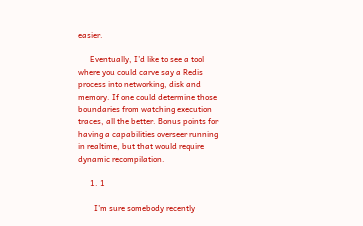easier.

      Eventually, I’d like to see a tool where you could carve say a Redis process into networking, disk and memory. If one could determine those boundaries from watching execution traces, all the better. Bonus points for having a capabilities overseer running in realtime, but that would require dynamic recompilation.

      1. 1

        I’m sure somebody recently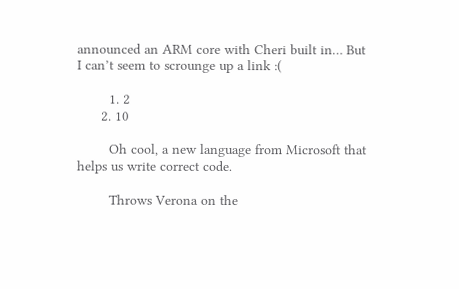announced an ARM core with Cheri built in… But I can’t seem to scrounge up a link :(

        1. 2
      2. 10

        Oh cool, a new language from Microsoft that helps us write correct code.

        Throws Verona on the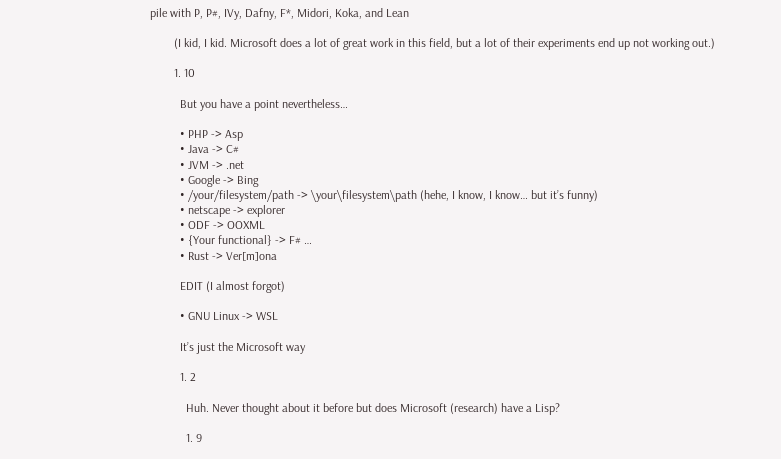pile with P, P#, IVy, Dafny, F*, Midori, Koka, and Lean

        (I kid, I kid. Microsoft does a lot of great work in this field, but a lot of their experiments end up not working out.)

        1. 10

          But you have a point nevertheless…

          • PHP -> Asp
          • Java -> C#
          • JVM -> .net
          • Google -> Bing
          • /your/filesystem/path -> \your\filesystem\path (hehe, I know, I know… but it’s funny)
          • netscape -> explorer
          • ODF -> OOXML
          • {Your functional} -> F# …
          • Rust -> Ver[m]ona

          EDIT (I almost forgot)

          • GNU Linux -> WSL

          It’s just the Microsoft way

          1. 2

            Huh. Never thought about it before but does Microsoft (research) have a Lisp?

            1. 9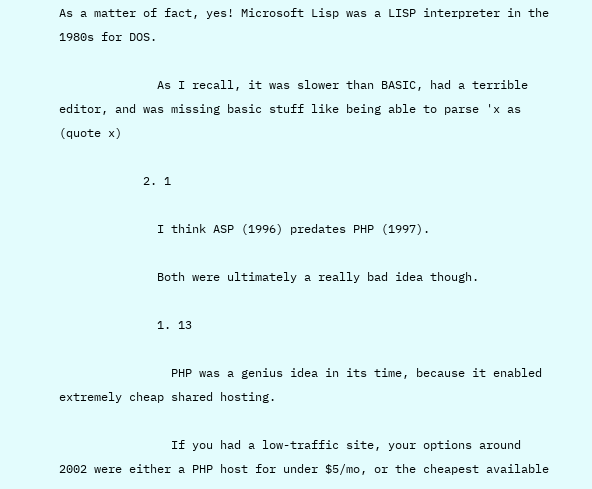As a matter of fact, yes! Microsoft Lisp was a LISP interpreter in the 1980s for DOS.

              As I recall, it was slower than BASIC, had a terrible editor, and was missing basic stuff like being able to parse 'x as (quote x)

            2. 1

              I think ASP (1996) predates PHP (1997).

              Both were ultimately a really bad idea though.

              1. 13

                PHP was a genius idea in its time, because it enabled extremely cheap shared hosting.

                If you had a low-traffic site, your options around 2002 were either a PHP host for under $5/mo, or the cheapest available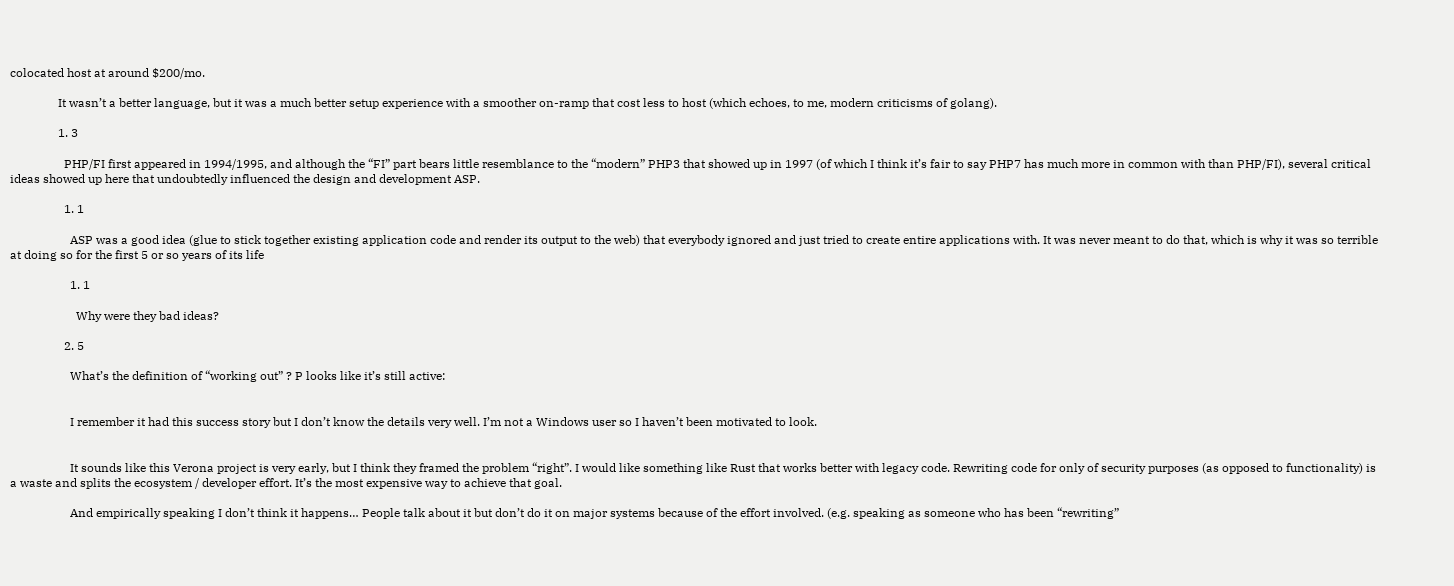colocated host at around $200/mo.

                It wasn’t a better language, but it was a much better setup experience with a smoother on-ramp that cost less to host (which echoes, to me, modern criticisms of golang).

                1. 3

                  PHP/FI first appeared in 1994/1995, and although the “FI” part bears little resemblance to the “modern” PHP3 that showed up in 1997 (of which I think it’s fair to say PHP7 has much more in common with than PHP/FI), several critical ideas showed up here that undoubtedly influenced the design and development ASP.

                  1. 1

                    ASP was a good idea (glue to stick together existing application code and render its output to the web) that everybody ignored and just tried to create entire applications with. It was never meant to do that, which is why it was so terrible at doing so for the first 5 or so years of its life

                    1. 1

                      Why were they bad ideas?

                  2. 5

                    What’s the definition of “working out” ? P looks like it’s still active:


                    I remember it had this success story but I don’t know the details very well. I’m not a Windows user so I haven’t been motivated to look.


                    It sounds like this Verona project is very early, but I think they framed the problem “right”. I would like something like Rust that works better with legacy code. Rewriting code for only of security purposes (as opposed to functionality) is a waste and splits the ecosystem / developer effort. It’s the most expensive way to achieve that goal.

                    And empirically speaking I don’t think it happens… People talk about it but don’t do it on major systems because of the effort involved. (e.g. speaking as someone who has been “rewriting”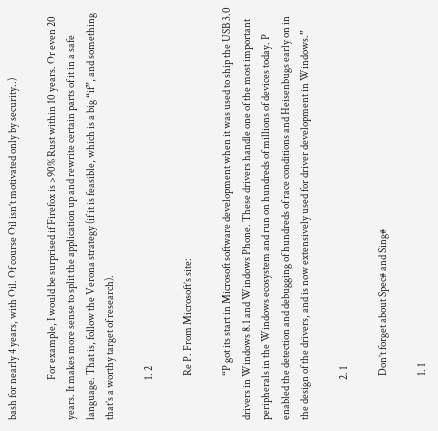bash for nearly 4 years, with Oil. Of course Oil isn’t motivated only by security..)

                    For example, I would be surprised if Firefox is >90% Rust within 10 years. Or even 20 years. It makes more sense to split the application up and rewrite certain parts of it in a safe language. That is, follow the Verona strategy (if it is feasible, which is a big “if”, and something that’s a worthy target of research).

                    1. 2

                      Re P. From Microsoft’s site:

                      “P got its start in Microsoft software development when it was used to ship the USB 3.0 drivers in Windows 8.1 and Windows Phone. These drivers handle one of the most important peripherals in the Windows ecosystem and run on hundreds of millions of devices today. P enabled the detection and debugging of hundreds of race conditions and Heisenbugs early on in the design of the drivers, and is now extensively used for driver development in Windows.”

                    2. 1

                      Don’t forget about Spec# and Sing#

                      1. 1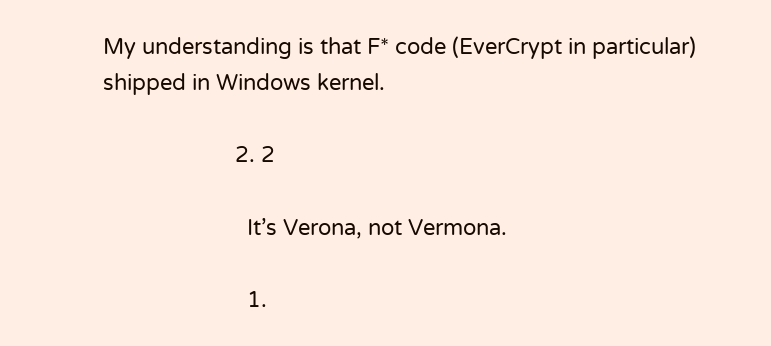My understanding is that F* code (EverCrypt in particular) shipped in Windows kernel.

                      2. 2

                        It’s Verona, not Vermona.

                        1.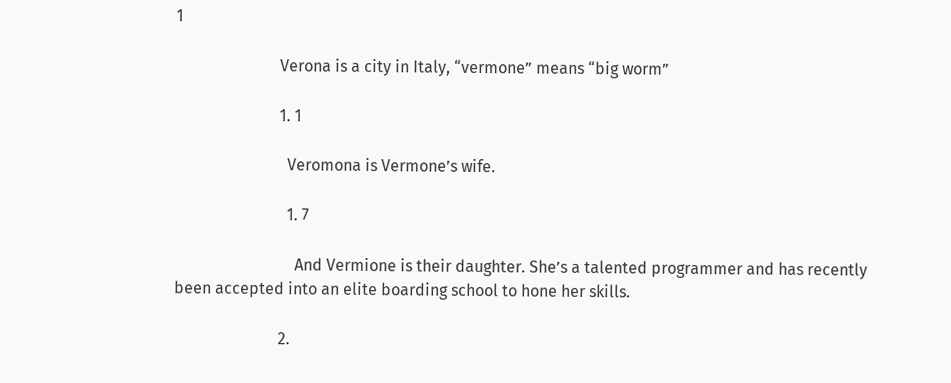1

                          Verona is a city in Italy, “vermone” means “big worm”

                          1. 1

                            Veromona is Vermone’s wife.

                            1. 7

                              And Vermione is their daughter. She’s a talented programmer and has recently been accepted into an elite boarding school to hone her skills.

                          2.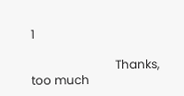1

                            Thanks, too much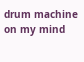drum machine on my mind